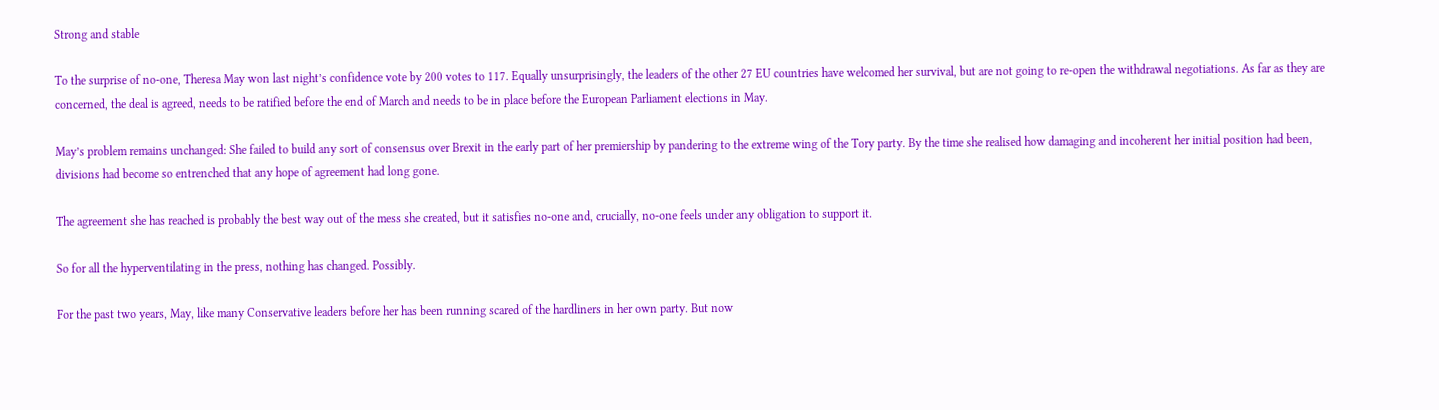Strong and stable

To the surprise of no-one, Theresa May won last night’s confidence vote by 200 votes to 117. Equally unsurprisingly, the leaders of the other 27 EU countries have welcomed her survival, but are not going to re-open the withdrawal negotiations. As far as they are concerned, the deal is agreed, needs to be ratified before the end of March and needs to be in place before the European Parliament elections in May.

May’s problem remains unchanged: She failed to build any sort of consensus over Brexit in the early part of her premiership by pandering to the extreme wing of the Tory party. By the time she realised how damaging and incoherent her initial position had been, divisions had become so entrenched that any hope of agreement had long gone.

The agreement she has reached is probably the best way out of the mess she created, but it satisfies no-one and, crucially, no-one feels under any obligation to support it.

So for all the hyperventilating in the press, nothing has changed. Possibly.

For the past two years, May, like many Conservative leaders before her has been running scared of the hardliners in her own party. But now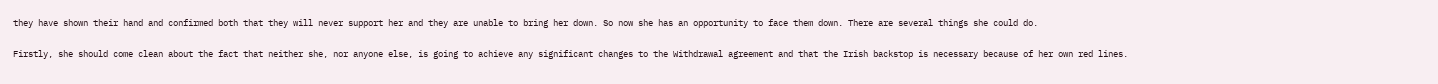they have shown their hand and confirmed both that they will never support her and they are unable to bring her down. So now she has an opportunity to face them down. There are several things she could do.

Firstly, she should come clean about the fact that neither she, nor anyone else, is going to achieve any significant changes to the Withdrawal agreement and that the Irish backstop is necessary because of her own red lines.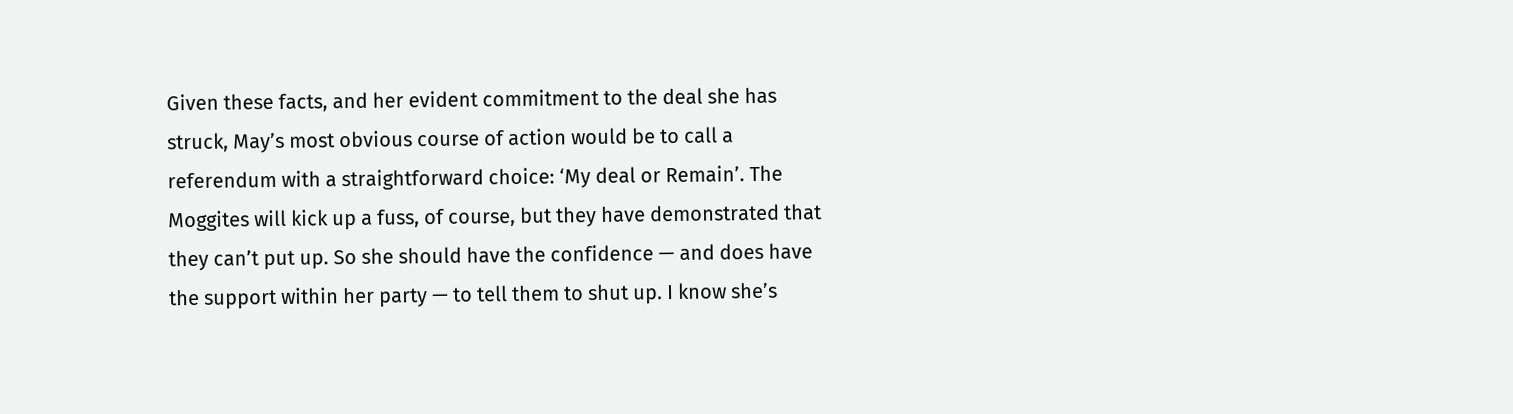Given these facts, and her evident commitment to the deal she has struck, May’s most obvious course of action would be to call a referendum with a straightforward choice: ‘My deal or Remain’. The Moggites will kick up a fuss, of course, but they have demonstrated that they can’t put up. So she should have the confidence — and does have the support within her party — to tell them to shut up. I know she’s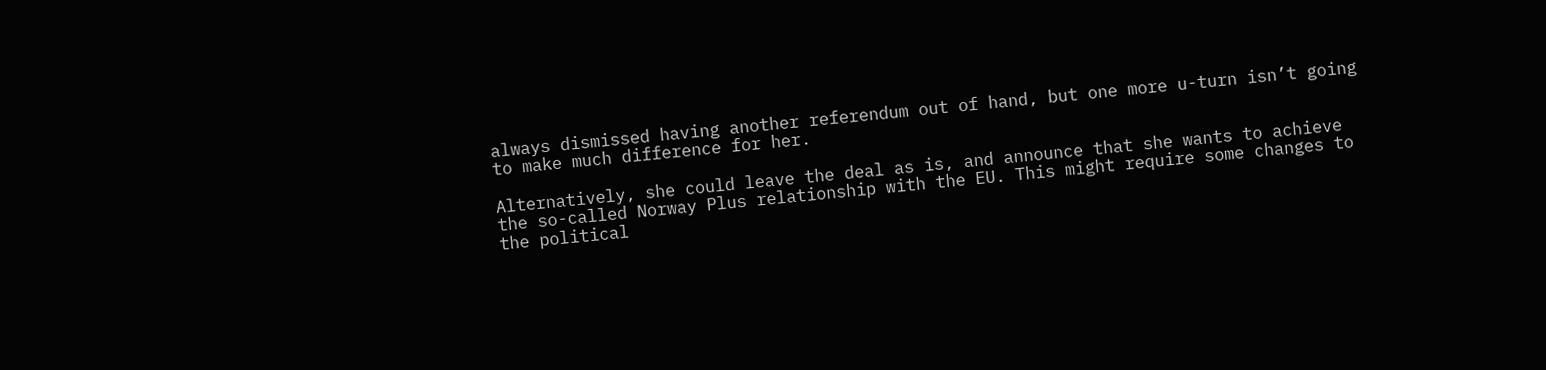always dismissed having another referendum out of hand, but one more u-turn isn’t going to make much difference for her.

Alternatively, she could leave the deal as is, and announce that she wants to achieve the so-called Norway Plus relationship with the EU. This might require some changes to the political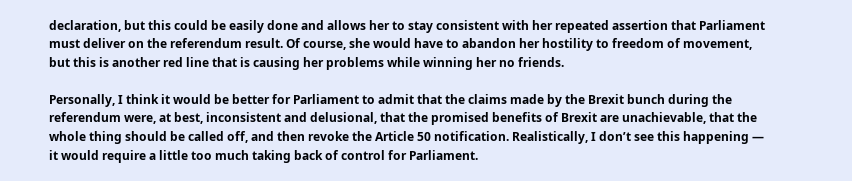declaration, but this could be easily done and allows her to stay consistent with her repeated assertion that Parliament must deliver on the referendum result. Of course, she would have to abandon her hostility to freedom of movement, but this is another red line that is causing her problems while winning her no friends.

Personally, I think it would be better for Parliament to admit that the claims made by the Brexit bunch during the referendum were, at best, inconsistent and delusional, that the promised benefits of Brexit are unachievable, that the whole thing should be called off, and then revoke the Article 50 notification. Realistically, I don’t see this happening — it would require a little too much taking back of control for Parliament.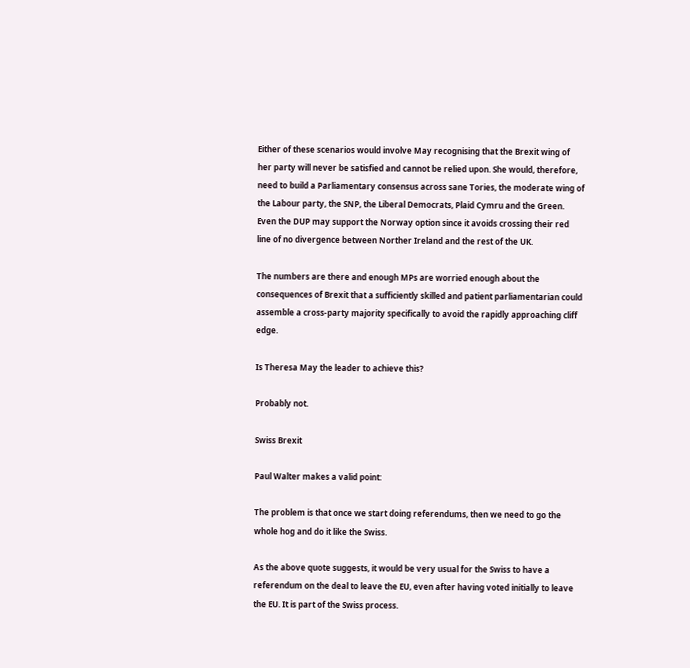Either of these scenarios would involve May recognising that the Brexit wing of her party will never be satisfied and cannot be relied upon. She would, therefore, need to build a Parliamentary consensus across sane Tories, the moderate wing of the Labour party, the SNP, the Liberal Democrats, Plaid Cymru and the Green. Even the DUP may support the Norway option since it avoids crossing their red line of no divergence between Norther Ireland and the rest of the UK.

The numbers are there and enough MPs are worried enough about the consequences of Brexit that a sufficiently skilled and patient parliamentarian could assemble a cross-party majority specifically to avoid the rapidly approaching cliff edge.

Is Theresa May the leader to achieve this?

Probably not.

Swiss Brexit

Paul Walter makes a valid point:

The problem is that once we start doing referendums, then we need to go the whole hog and do it like the Swiss.

As the above quote suggests, it would be very usual for the Swiss to have a referendum on the deal to leave the EU, even after having voted initially to leave the EU. It is part of the Swiss process.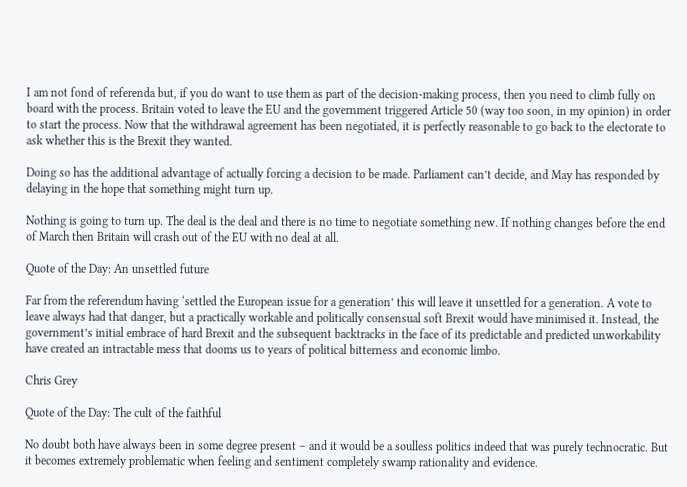I am not fond of referenda but, if you do want to use them as part of the decision-making process, then you need to climb fully on board with the process. Britain voted to leave the EU and the government triggered Article 50 (way too soon, in my opinion) in order to start the process. Now that the withdrawal agreement has been negotiated, it is perfectly reasonable to go back to the electorate to ask whether this is the Brexit they wanted.

Doing so has the additional advantage of actually forcing a decision to be made. Parliament can’t decide, and May has responded by delaying in the hope that something might turn up.

Nothing is going to turn up. The deal is the deal and there is no time to negotiate something new. If nothing changes before the end of March then Britain will crash out of the EU with no deal at all.

Quote of the Day: An unsettled future

Far from the referendum having ‘settled the European issue for a generation’ this will leave it unsettled for a generation. A vote to leave always had that danger, but a practically workable and politically consensual soft Brexit would have minimised it. Instead, the government’s initial embrace of hard Brexit and the subsequent backtracks in the face of its predictable and predicted unworkability have created an intractable mess that dooms us to years of political bitterness and economic limbo.

Chris Grey

Quote of the Day: The cult of the faithful

No doubt both have always been in some degree present – and it would be a soulless politics indeed that was purely technocratic. But it becomes extremely problematic when feeling and sentiment completely swamp rationality and evidence.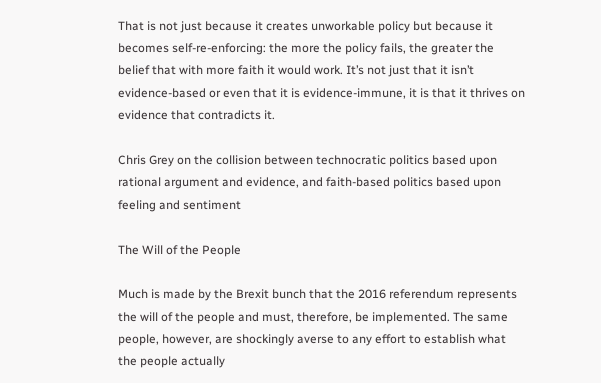That is not just because it creates unworkable policy but because it becomes self-re-enforcing: the more the policy fails, the greater the belief that with more faith it would work. It’s not just that it isn’t evidence-based or even that it is evidence-immune, it is that it thrives on evidence that contradicts it.

Chris Grey on the collision between technocratic politics based upon rational argument and evidence, and faith-based politics based upon feeling and sentiment

The Will of the People

Much is made by the Brexit bunch that the 2016 referendum represents the will of the people and must, therefore, be implemented. The same people, however, are shockingly averse to any effort to establish what the people actually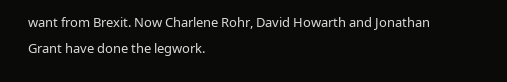want from Brexit. Now Charlene Rohr, David Howarth and Jonathan Grant have done the legwork.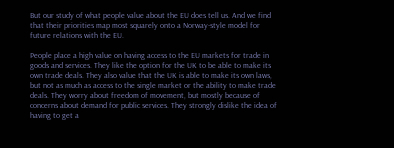But our study of what people value about the EU does tell us. And we find that their priorities map most squarely onto a Norway-style model for future relations with the EU.

People place a high value on having access to the EU markets for trade in goods and services. They like the option for the UK to be able to make its own trade deals. They also value that the UK is able to make its own laws, but not as much as access to the single market or the ability to make trade deals. They worry about freedom of movement, but mostly because of concerns about demand for public services. They strongly dislike the idea of having to get a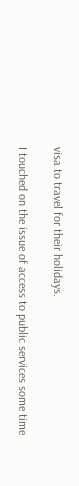visa to travel for their holidays.

I touched on the issue of access to public services some time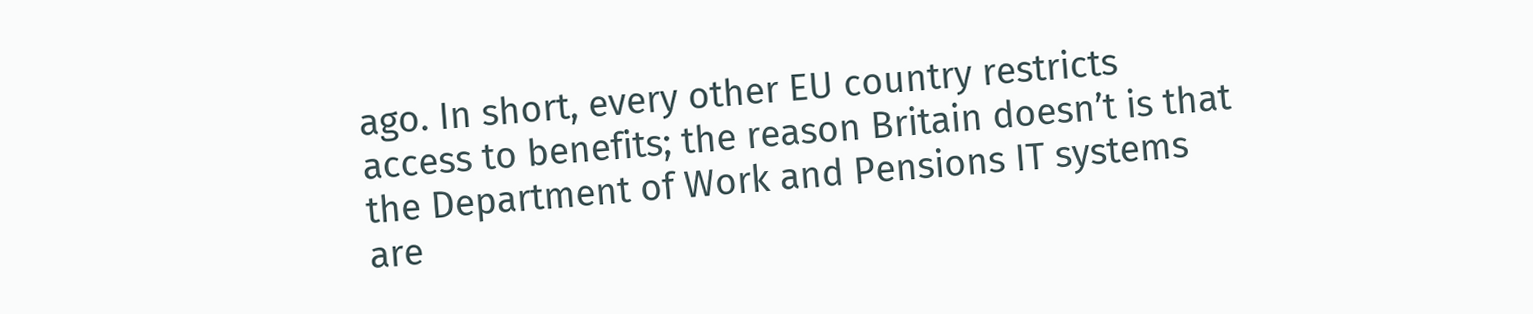ago. In short, every other EU country restricts access to benefits; the reason Britain doesn’t is that the Department of Work and Pensions IT systems are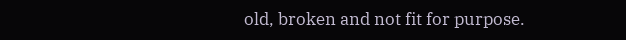old, broken and not fit for purpose.